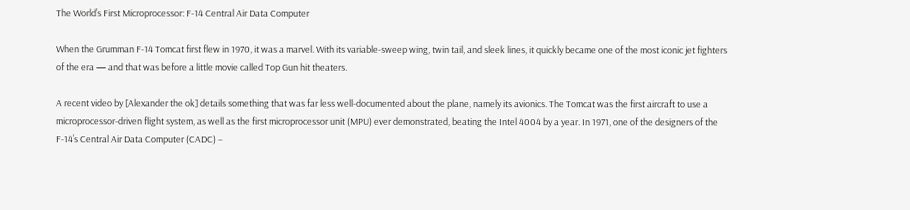The World’s First Microprocessor: F-14 Central Air Data Computer

When the Grumman F-14 Tomcat first flew in 1970, it was a marvel. With its variable-sweep wing, twin tail, and sleek lines, it quickly became one of the most iconic jet fighters of the era — and that was before a little movie called Top Gun hit theaters.

A recent video by [Alexander the ok] details something that was far less well-documented about the plane, namely its avionics. The Tomcat was the first aircraft to use a microprocessor-driven flight system, as well as the first microprocessor unit (MPU) ever demonstrated, beating the Intel 4004 by a year. In 1971, one of the designers of the F-14’s Central Air Data Computer (CADC) –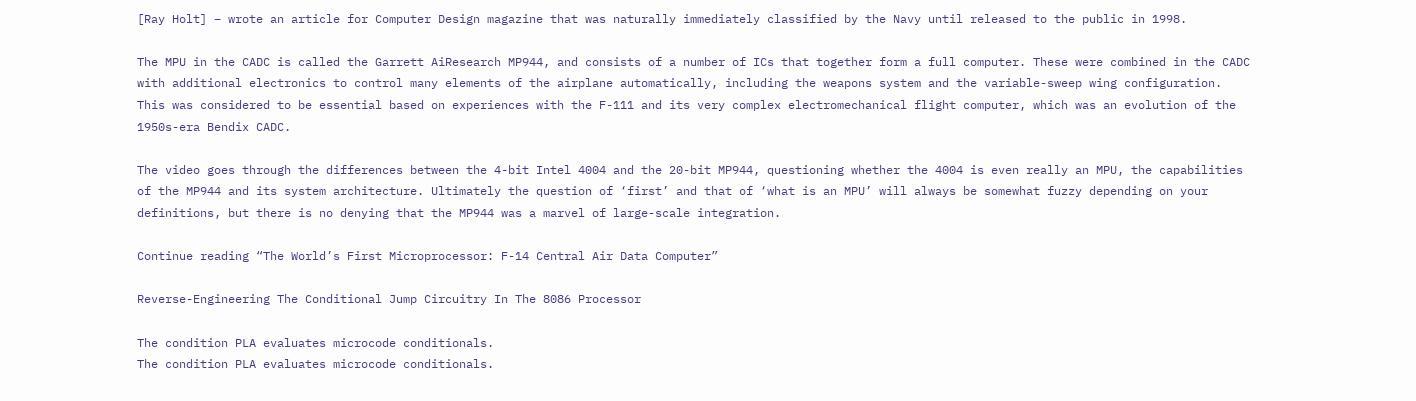[Ray Holt] – wrote an article for Computer Design magazine that was naturally immediately classified by the Navy until released to the public in 1998.

The MPU in the CADC is called the Garrett AiResearch MP944, and consists of a number of ICs that together form a full computer. These were combined in the CADC with additional electronics to control many elements of the airplane automatically, including the weapons system and the variable-sweep wing configuration. This was considered to be essential based on experiences with the F-111 and its very complex electromechanical flight computer, which was an evolution of the 1950s-era Bendix CADC.

The video goes through the differences between the 4-bit Intel 4004 and the 20-bit MP944, questioning whether the 4004 is even really an MPU, the capabilities of the MP944 and its system architecture. Ultimately the question of ‘first’ and that of ‘what is an MPU’ will always be somewhat fuzzy depending on your definitions, but there is no denying that the MP944 was a marvel of large-scale integration.

Continue reading “The World’s First Microprocessor: F-14 Central Air Data Computer”

Reverse-Engineering The Conditional Jump Circuitry In The 8086 Processor

The condition PLA evaluates microcode conditionals.
The condition PLA evaluates microcode conditionals.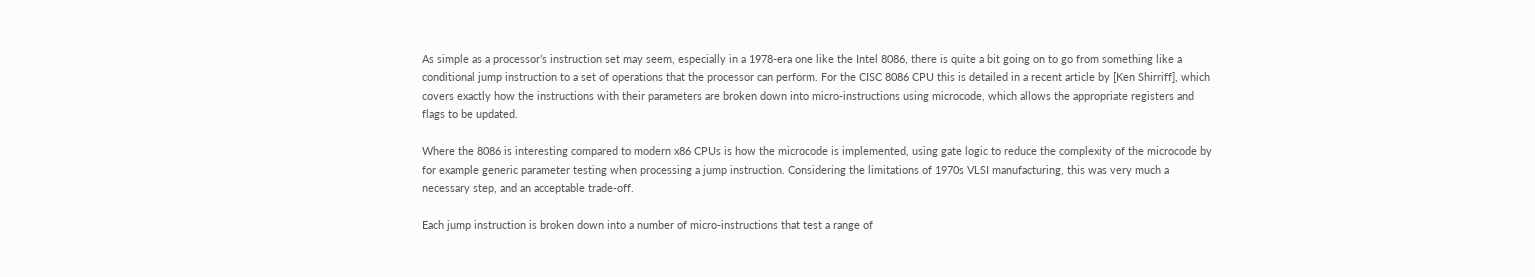As simple as a processor’s instruction set may seem, especially in a 1978-era one like the Intel 8086, there is quite a bit going on to go from something like a conditional jump instruction to a set of operations that the processor can perform. For the CISC 8086 CPU this is detailed in a recent article by [Ken Shirriff], which covers exactly how the instructions with their parameters are broken down into micro-instructions using microcode, which allows the appropriate registers and flags to be updated.

Where the 8086 is interesting compared to modern x86 CPUs is how the microcode is implemented, using gate logic to reduce the complexity of the microcode by for example generic parameter testing when processing a jump instruction. Considering the limitations of 1970s VLSI manufacturing, this was very much a necessary step, and an acceptable trade-off.

Each jump instruction is broken down into a number of micro-instructions that test a range of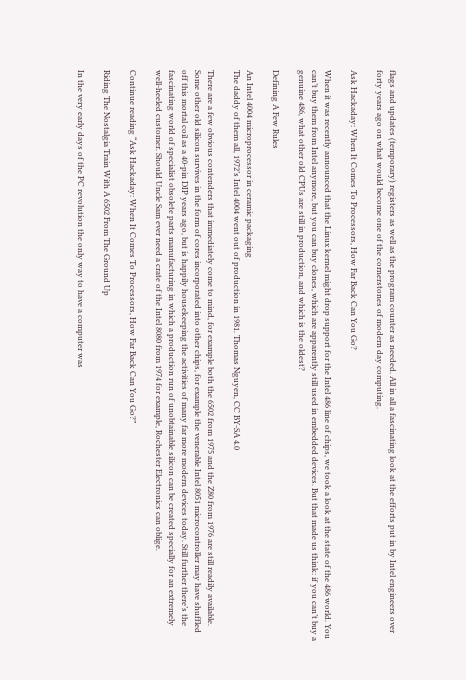flags and updates (temporary) registers as well as the program counter as needed. All in all a fascinating look at the efforts put in by Intel engineers over forty years ago on what would become one of the cornerstones of modern day computing.

Ask Hackaday: When It Comes To Processors, How Far Back Can You Go?

When it was recently announced that the Linux kernel might drop support for the Intel 486 line of chips, we took a look at the state of the 486 world. You can’t buy them from Intel anymore, but you can buy clones, which are apparently still used in embedded devices. But that made us think: if you can’t buy a genuine 486, what other old CPUs are still in production, and which is the oldest?

Defining A Few Rules

An Intel 4004 microprocessor in ceramic packaging
The daddy of them all, 1972’s Intel 4004 went out of production in 1981. Thomas Nguyen, CC BY-SA 4.0

There are a few obvious contenders that immediately come to mind, for example both the 6502 from 1975 and the Z80 from 1976 are still readily available. Some other old silicon survives in the form of cores incorporated into other chips, for example the venerable Intel 8051 microcontroller may have shuffled off this mortal coil as a 40-pin DIP years ago, but is happily housekeeping the activities of many far more modern devices today. Still further there’s the fascinating world of specialist obsolete parts manufacturing in which a production run of unobtainable silicon can be created specially for an extremely well-heeled customer. Should Uncle Sam ever need a crate of the Intel 8080 from 1974 for example, Rochester Electronics can oblige.

Continue reading “Ask Hackaday: When It Comes To Processors, How Far Back Can You Go?”

Riding The Nostalgia Train With A 6502 From The Ground Up

In the very early days of the PC revolution the only way to have a computer was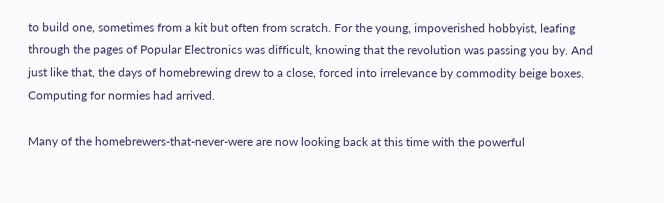to build one, sometimes from a kit but often from scratch. For the young, impoverished hobbyist, leafing through the pages of Popular Electronics was difficult, knowing that the revolution was passing you by. And just like that, the days of homebrewing drew to a close, forced into irrelevance by commodity beige boxes. Computing for normies had arrived.

Many of the homebrewers-that-never-were are now looking back at this time with the powerful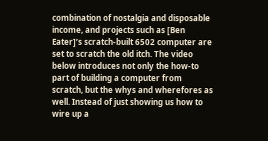combination of nostalgia and disposable income, and projects such as [Ben Eater]’s scratch-built 6502 computer are set to scratch the old itch. The video below introduces not only the how-to part of building a computer from scratch, but the whys and wherefores as well. Instead of just showing us how to wire up a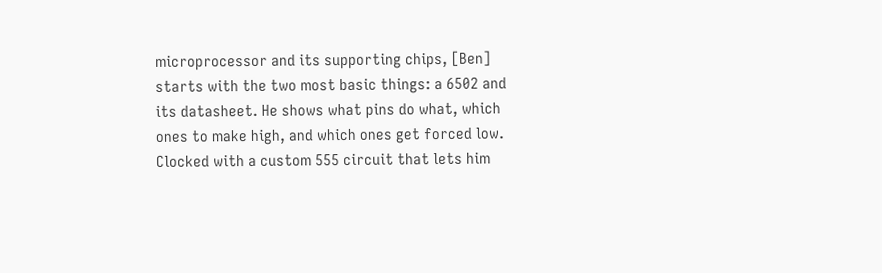microprocessor and its supporting chips, [Ben] starts with the two most basic things: a 6502 and its datasheet. He shows what pins do what, which ones to make high, and which ones get forced low. Clocked with a custom 555 circuit that lets him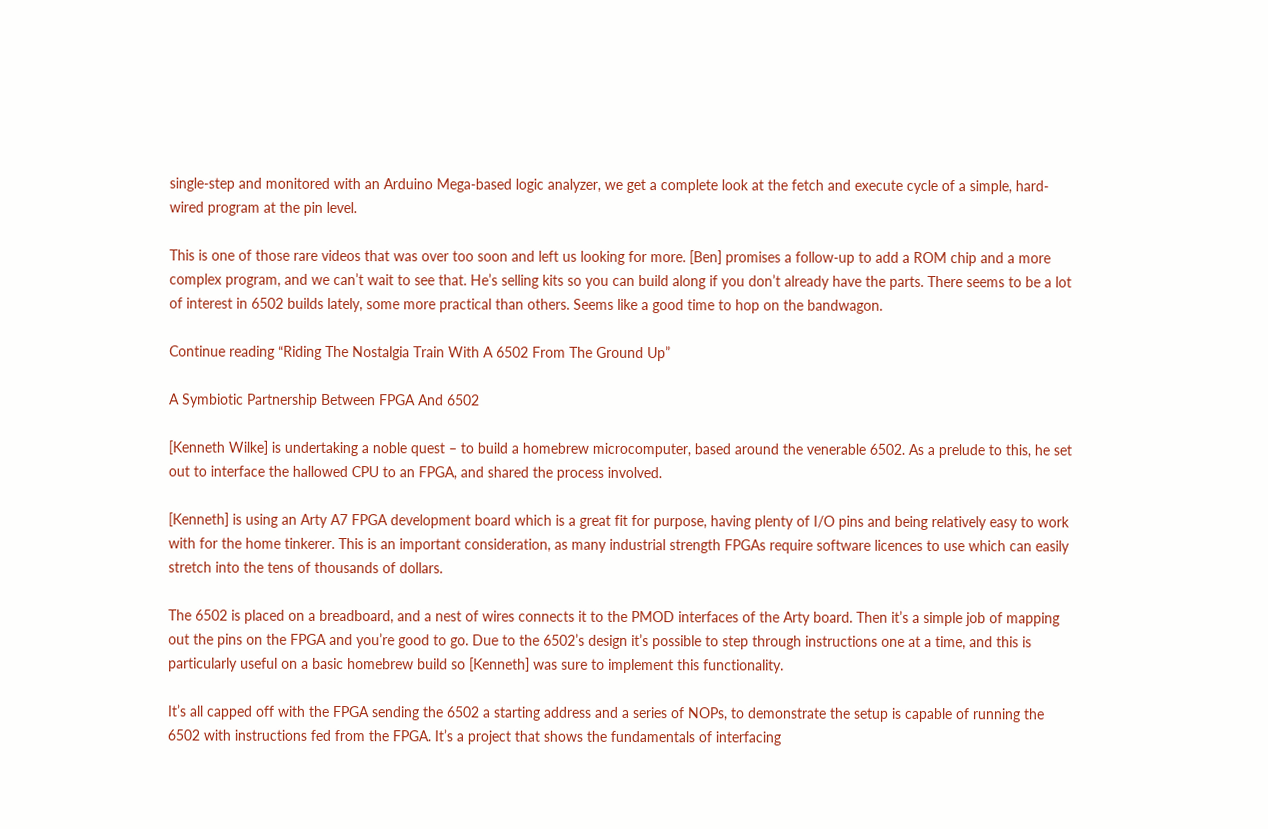single-step and monitored with an Arduino Mega-based logic analyzer, we get a complete look at the fetch and execute cycle of a simple, hard-wired program at the pin level.

This is one of those rare videos that was over too soon and left us looking for more. [Ben] promises a follow-up to add a ROM chip and a more complex program, and we can’t wait to see that. He’s selling kits so you can build along if you don’t already have the parts. There seems to be a lot of interest in 6502 builds lately, some more practical than others. Seems like a good time to hop on the bandwagon.

Continue reading “Riding The Nostalgia Train With A 6502 From The Ground Up”

A Symbiotic Partnership Between FPGA And 6502

[Kenneth Wilke] is undertaking a noble quest – to build a homebrew microcomputer, based around the venerable 6502. As a prelude to this, he set out to interface the hallowed CPU to an FPGA, and shared the process involved.

[Kenneth] is using an Arty A7 FPGA development board which is a great fit for purpose, having plenty of I/O pins and being relatively easy to work with for the home tinkerer. This is an important consideration, as many industrial strength FPGAs require software licences to use which can easily stretch into the tens of thousands of dollars.

The 6502 is placed on a breadboard, and a nest of wires connects it to the PMOD interfaces of the Arty board. Then it’s a simple job of mapping out the pins on the FPGA and you’re good to go. Due to the 6502’s design it’s possible to step through instructions one at a time, and this is particularly useful on a basic homebrew build so [Kenneth] was sure to implement this functionality.

It’s all capped off with the FPGA sending the 6502 a starting address and a series of NOPs, to demonstrate the setup is capable of running the 6502 with instructions fed from the FPGA. It’s a project that shows the fundamentals of interfacing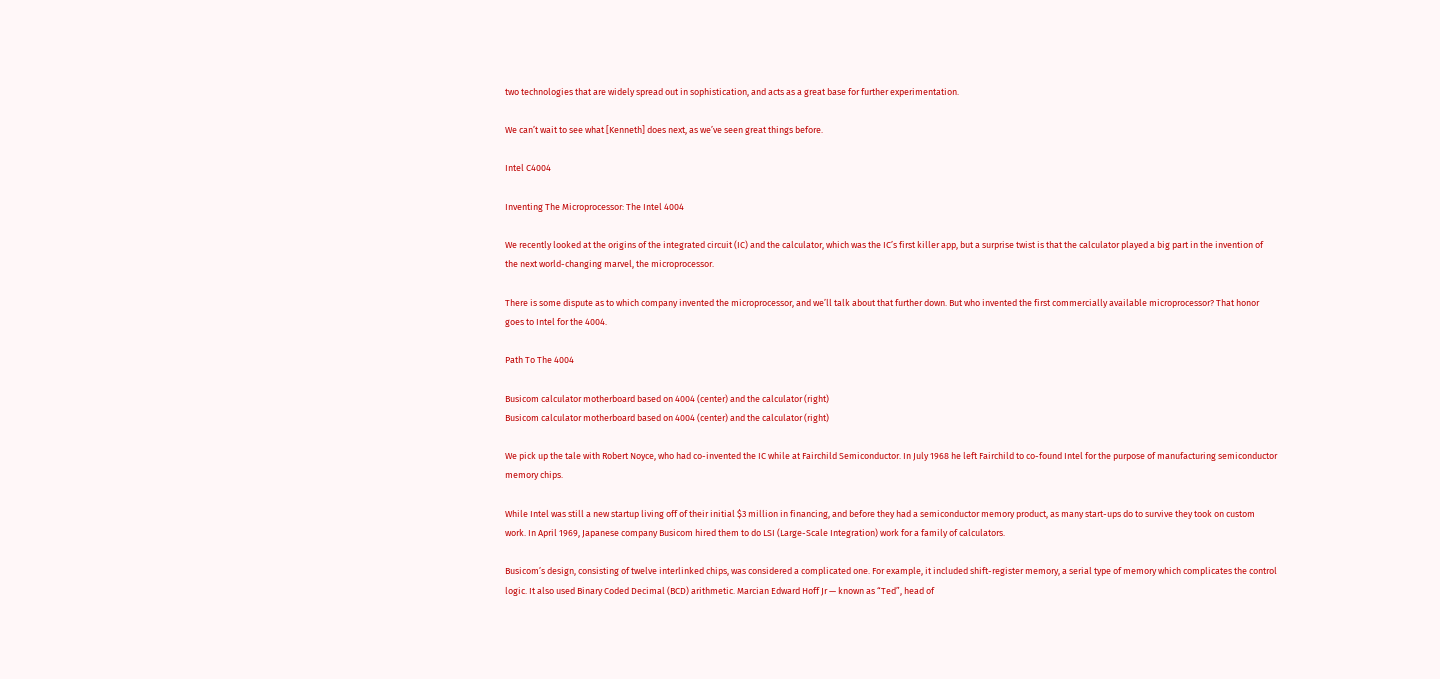two technologies that are widely spread out in sophistication, and acts as a great base for further experimentation.

We can’t wait to see what [Kenneth] does next, as we’ve seen great things before.

Intel C4004

Inventing The Microprocessor: The Intel 4004

We recently looked at the origins of the integrated circuit (IC) and the calculator, which was the IC’s first killer app, but a surprise twist is that the calculator played a big part in the invention of the next world-changing marvel, the microprocessor.

There is some dispute as to which company invented the microprocessor, and we’ll talk about that further down. But who invented the first commercially available microprocessor? That honor goes to Intel for the 4004.

Path To The 4004

Busicom calculator motherboard based on 4004 (center) and the calculator (right)
Busicom calculator motherboard based on 4004 (center) and the calculator (right)

We pick up the tale with Robert Noyce, who had co-invented the IC while at Fairchild Semiconductor. In July 1968 he left Fairchild to co-found Intel for the purpose of manufacturing semiconductor memory chips.

While Intel was still a new startup living off of their initial $3 million in financing, and before they had a semiconductor memory product, as many start-ups do to survive they took on custom work. In April 1969, Japanese company Busicom hired them to do LSI (Large-Scale Integration) work for a family of calculators.

Busicom’s design, consisting of twelve interlinked chips, was considered a complicated one. For example, it included shift-register memory, a serial type of memory which complicates the control logic. It also used Binary Coded Decimal (BCD) arithmetic. Marcian Edward Hoff Jr — known as “Ted”, head of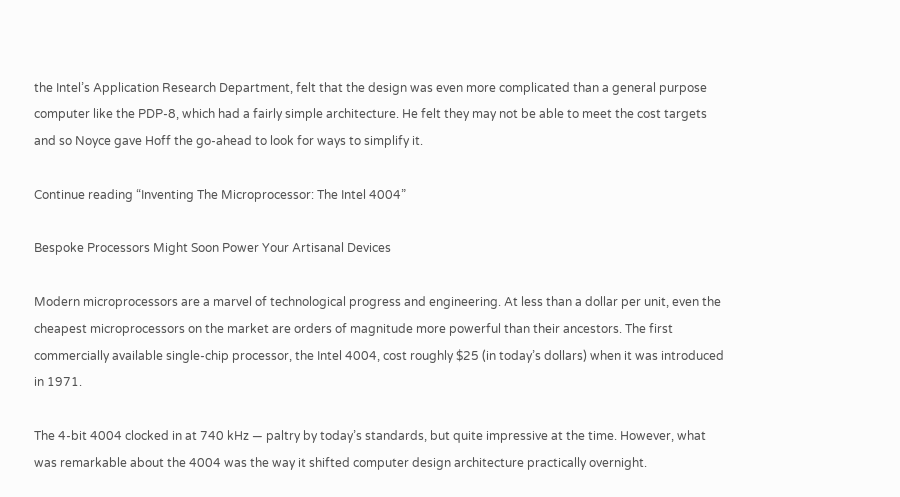the Intel’s Application Research Department, felt that the design was even more complicated than a general purpose computer like the PDP-8, which had a fairly simple architecture. He felt they may not be able to meet the cost targets and so Noyce gave Hoff the go-ahead to look for ways to simplify it.

Continue reading “Inventing The Microprocessor: The Intel 4004”

Bespoke Processors Might Soon Power Your Artisanal Devices

Modern microprocessors are a marvel of technological progress and engineering. At less than a dollar per unit, even the cheapest microprocessors on the market are orders of magnitude more powerful than their ancestors. The first commercially available single-chip processor, the Intel 4004, cost roughly $25 (in today’s dollars) when it was introduced in 1971.

The 4-bit 4004 clocked in at 740 kHz — paltry by today’s standards, but quite impressive at the time. However, what was remarkable about the 4004 was the way it shifted computer design architecture practically overnight.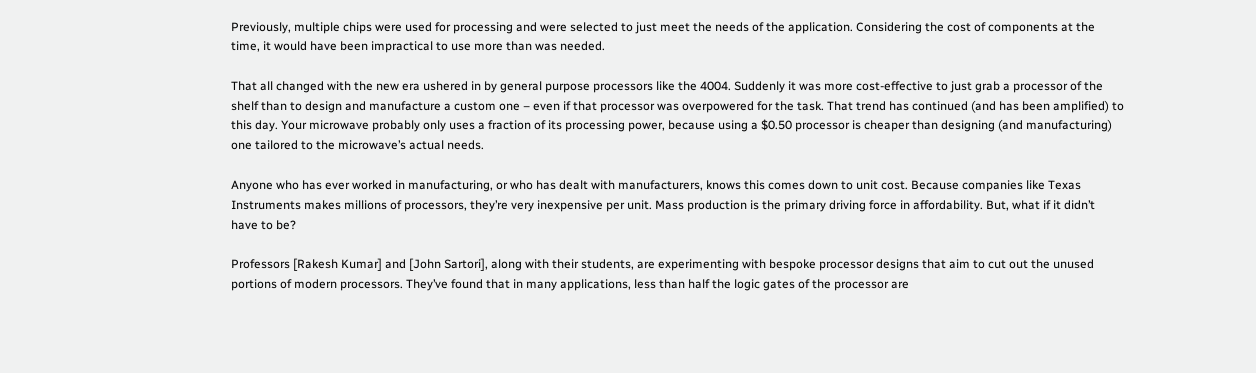Previously, multiple chips were used for processing and were selected to just meet the needs of the application. Considering the cost of components at the time, it would have been impractical to use more than was needed.

That all changed with the new era ushered in by general purpose processors like the 4004. Suddenly it was more cost-effective to just grab a processor of the shelf than to design and manufacture a custom one – even if that processor was overpowered for the task. That trend has continued (and has been amplified) to this day. Your microwave probably only uses a fraction of its processing power, because using a $0.50 processor is cheaper than designing (and manufacturing) one tailored to the microwave’s actual needs.

Anyone who has ever worked in manufacturing, or who has dealt with manufacturers, knows this comes down to unit cost. Because companies like Texas Instruments makes millions of processors, they’re very inexpensive per unit. Mass production is the primary driving force in affordability. But, what if it didn’t have to be?

Professors [Rakesh Kumar] and [John Sartori], along with their students, are experimenting with bespoke processor designs that aim to cut out the unused portions of modern processors. They’ve found that in many applications, less than half the logic gates of the processor are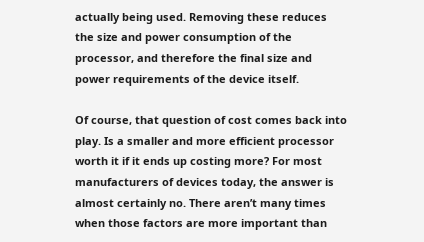actually being used. Removing these reduces the size and power consumption of the processor, and therefore the final size and power requirements of the device itself.

Of course, that question of cost comes back into play. Is a smaller and more efficient processor worth it if it ends up costing more? For most manufacturers of devices today, the answer is almost certainly no. There aren’t many times when those factors are more important than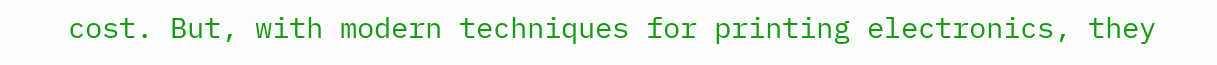cost. But, with modern techniques for printing electronics, they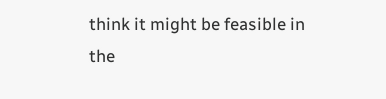think it might be feasible in the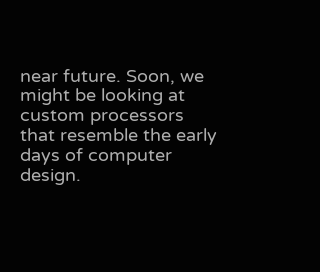near future. Soon, we might be looking at custom processors that resemble the early days of computer design.